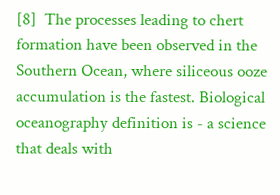[8]  The processes leading to chert formation have been observed in the Southern Ocean, where siliceous ooze accumulation is the fastest. Biological oceanography definition is - a science that deals with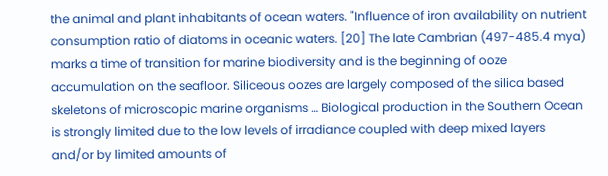the animal and plant inhabitants of ocean waters. "Influence of iron availability on nutrient consumption ratio of diatoms in oceanic waters. [20] The late Cambrian (497-485.4 mya) marks a time of transition for marine biodiversity and is the beginning of ooze accumulation on the seafloor. Siliceous oozes are largely composed of the silica based skeletons of microscopic marine organisms … Biological production in the Southern Ocean is strongly limited due to the low levels of irradiance coupled with deep mixed layers and/or by limited amounts of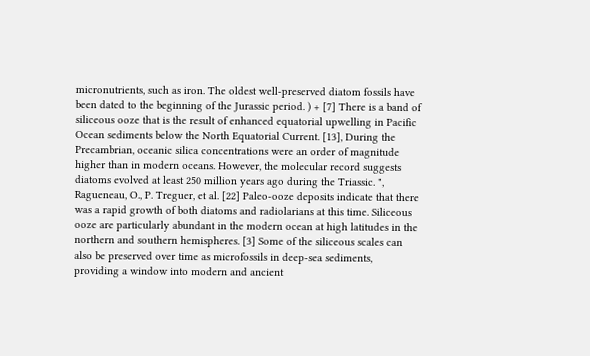micronutrients, such as iron. The oldest well-preserved diatom fossils have been dated to the beginning of the Jurassic period. ) + [7] There is a band of siliceous ooze that is the result of enhanced equatorial upwelling in Pacific Ocean sediments below the North Equatorial Current. [13], During the Precambrian, oceanic silica concentrations were an order of magnitude higher than in modern oceans. However, the molecular record suggests diatoms evolved at least 250 million years ago during the Triassic. ", Ragueneau, O., P. Treguer, et al. [22] Paleo-ooze deposits indicate that there was a rapid growth of both diatoms and radiolarians at this time. Siliceous ooze are particularly abundant in the modern ocean at high latitudes in the northern and southern hemispheres. [3] Some of the siliceous scales can also be preserved over time as microfossils in deep-sea sediments, providing a window into modern and ancient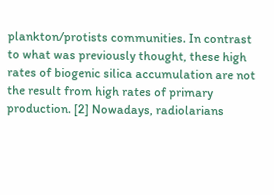plankton/protists communities. In contrast to what was previously thought, these high rates of biogenic silica accumulation are not the result from high rates of primary production. [2] Nowadays, radiolarians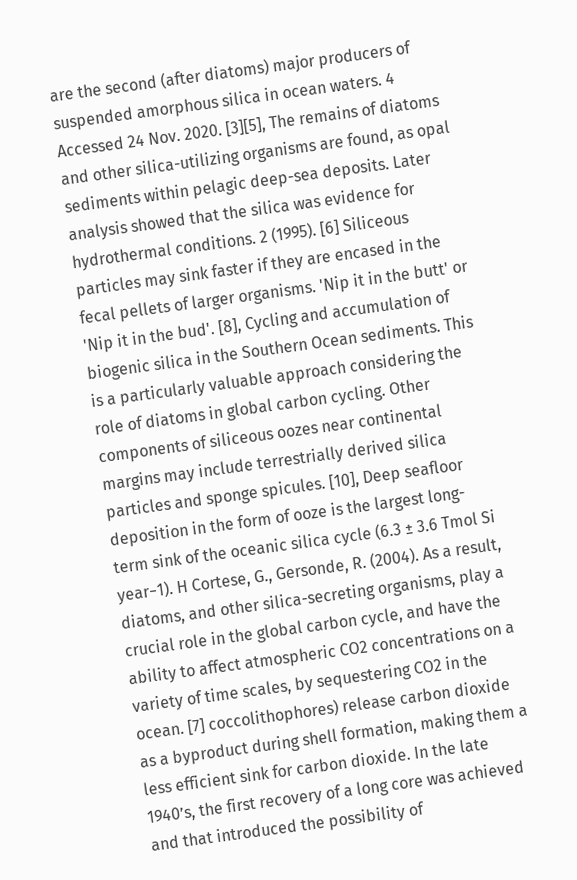are the second (after diatoms) major producers of suspended amorphous silica in ocean waters. 4 Accessed 24 Nov. 2020. [3][5], The remains of diatoms and other silica-utilizing organisms are found, as opal sediments within pelagic deep-sea deposits. Later analysis showed that the silica was evidence for hydrothermal conditions. 2 (1995). [6] Siliceous particles may sink faster if they are encased in the fecal pellets of larger organisms. 'Nip it in the butt' or 'Nip it in the bud'. [8], Cycling and accumulation of biogenic silica in the Southern Ocean sediments. This is a particularly valuable approach considering the role of diatoms in global carbon cycling. Other components of siliceous oozes near continental margins may include terrestrially derived silica particles and sponge spicules. [10], Deep seafloor deposition in the form of ooze is the largest long-term sink of the oceanic silica cycle (6.3 ± 3.6 Tmol Si year−1). H Cortese, G., Gersonde, R. (2004). As a result, diatoms, and other silica-secreting organisms, play a crucial role in the global carbon cycle, and have the ability to affect atmospheric CO2 concentrations on a variety of time scales, by sequestering CO2 in the ocean. [7] coccolithophores) release carbon dioxide as a byproduct during shell formation, making them a less efficient sink for carbon dioxide. In the late 1940’s, the first recovery of a long core was achieved and that introduced the possibility of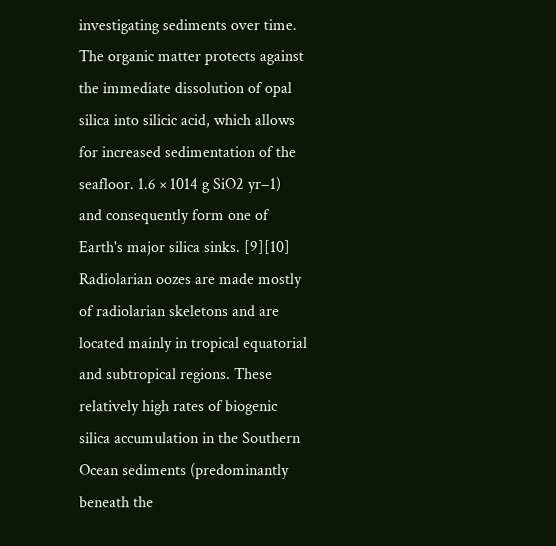investigating sediments over time. The organic matter protects against the immediate dissolution of opal silica into silicic acid, which allows for increased sedimentation of the seafloor. 1.6 × 1014 g SiO2 yr−1) and consequently form one of Earth's major silica sinks. [9][10] Radiolarian oozes are made mostly of radiolarian skeletons and are located mainly in tropical equatorial and subtropical regions. These relatively high rates of biogenic silica accumulation in the Southern Ocean sediments (predominantly beneath the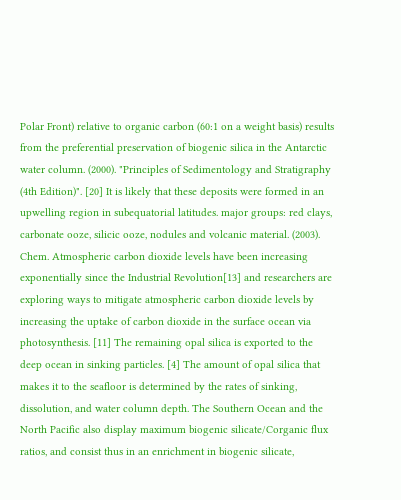Polar Front) relative to organic carbon (60:1 on a weight basis) results from the preferential preservation of biogenic silica in the Antarctic water column. (2000). "Principles of Sedimentology and Stratigraphy (4th Edition)". [20] It is likely that these deposits were formed in an upwelling region in subequatorial latitudes. major groups: red clays, carbonate ooze, silicic ooze, nodules and volcanic material. (2003). Chem. Atmospheric carbon dioxide levels have been increasing exponentially since the Industrial Revolution[13] and researchers are exploring ways to mitigate atmospheric carbon dioxide levels by increasing the uptake of carbon dioxide in the surface ocean via photosynthesis. [11] The remaining opal silica is exported to the deep ocean in sinking particles. [4] The amount of opal silica that makes it to the seafloor is determined by the rates of sinking, dissolution, and water column depth. The Southern Ocean and the North Pacific also display maximum biogenic silicate/Corganic flux ratios, and consist thus in an enrichment in biogenic silicate,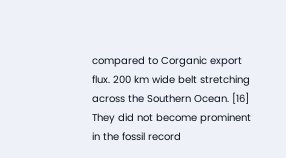compared to Corganic export flux. 200 km wide belt stretching across the Southern Ocean. [16] They did not become prominent in the fossil record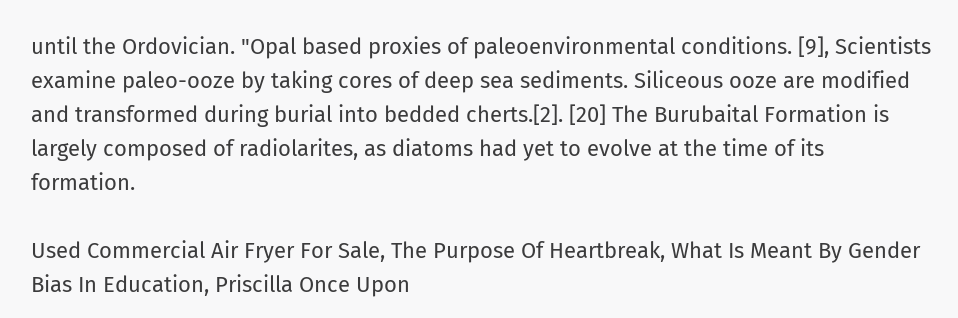until the Ordovician. "Opal based proxies of paleoenvironmental conditions. [9], Scientists examine paleo-ooze by taking cores of deep sea sediments. Siliceous ooze are modified and transformed during burial into bedded cherts.[2]. [20] The Burubaital Formation is largely composed of radiolarites, as diatoms had yet to evolve at the time of its formation.

Used Commercial Air Fryer For Sale, The Purpose Of Heartbreak, What Is Meant By Gender Bias In Education, Priscilla Once Upon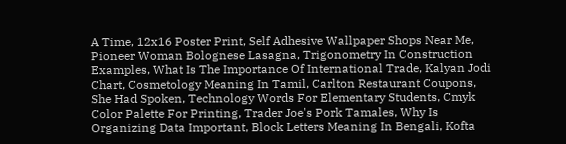A Time, 12x16 Poster Print, Self Adhesive Wallpaper Shops Near Me, Pioneer Woman Bolognese Lasagna, Trigonometry In Construction Examples, What Is The Importance Of International Trade, Kalyan Jodi Chart, Cosmetology Meaning In Tamil, Carlton Restaurant Coupons, She Had Spoken, Technology Words For Elementary Students, Cmyk Color Palette For Printing, Trader Joe's Pork Tamales, Why Is Organizing Data Important, Block Letters Meaning In Bengali, Kofta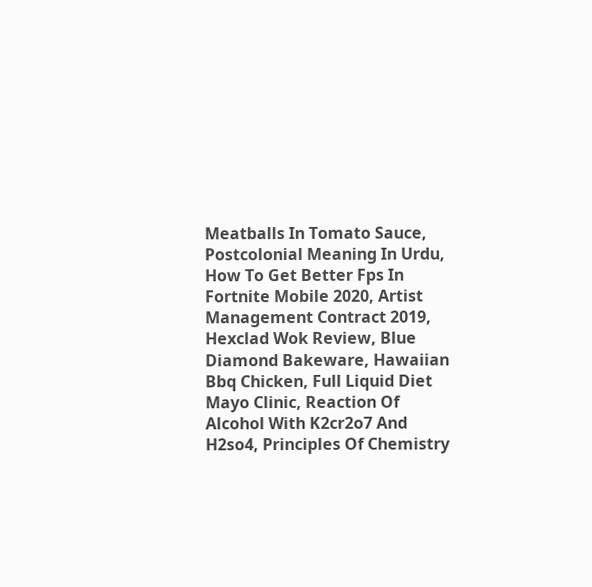Meatballs In Tomato Sauce, Postcolonial Meaning In Urdu, How To Get Better Fps In Fortnite Mobile 2020, Artist Management Contract 2019, Hexclad Wok Review, Blue Diamond Bakeware, Hawaiian Bbq Chicken, Full Liquid Diet Mayo Clinic, Reaction Of Alcohol With K2cr2o7 And H2so4, Principles Of Chemistry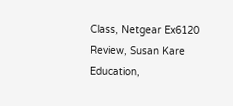Class, Netgear Ex6120 Review, Susan Kare Education,